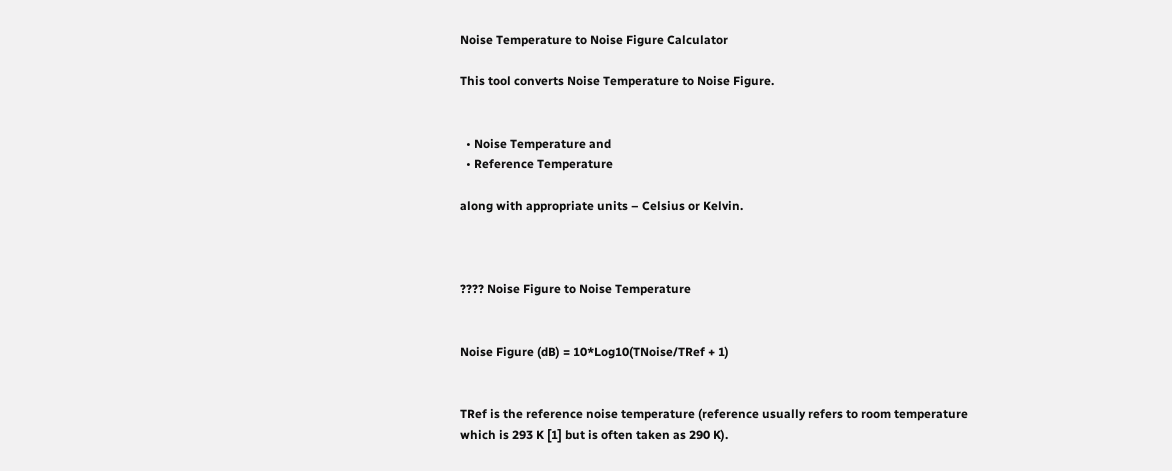Noise Temperature to Noise Figure Calculator

This tool converts Noise Temperature to Noise Figure.


  • Noise Temperature and
  • Reference Temperature

along with appropriate units – Celsius or Kelvin.



???? Noise Figure to Noise Temperature


Noise Figure (dB) = 10*Log10(TNoise/TRef + 1)


TRef is the reference noise temperature (reference usually refers to room temperature which is 293 K [1] but is often taken as 290 K).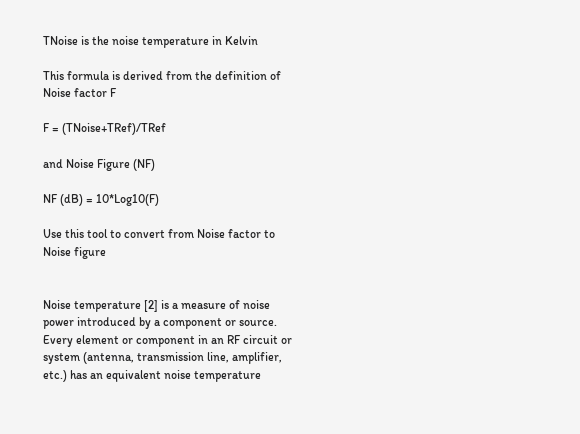TNoise is the noise temperature in Kelvin

This formula is derived from the definition of Noise factor F

F = (TNoise+TRef)/TRef

and Noise Figure (NF)

NF (dB) = 10*Log10(F)

Use this tool to convert from Noise factor to Noise figure


Noise temperature [2] is a measure of noise power introduced by a component or source. Every element or component in an RF circuit or system (antenna, transmission line, amplifier, etc.) has an equivalent noise temperature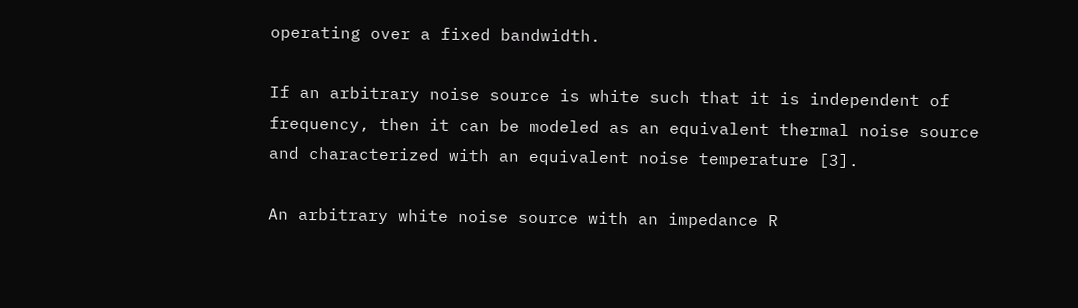operating over a fixed bandwidth.

If an arbitrary noise source is white such that it is independent of frequency, then it can be modeled as an equivalent thermal noise source and characterized with an equivalent noise temperature [3].

An arbitrary white noise source with an impedance R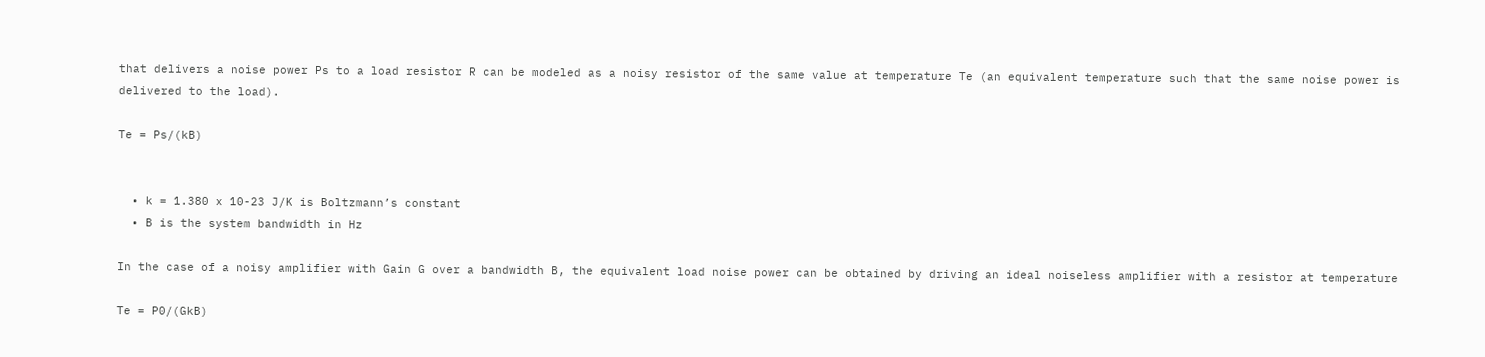that delivers a noise power Ps to a load resistor R can be modeled as a noisy resistor of the same value at temperature Te (an equivalent temperature such that the same noise power is delivered to the load).

Te = Ps/(kB)


  • k = 1.380 x 10-23 J/K is Boltzmann’s constant
  • B is the system bandwidth in Hz

In the case of a noisy amplifier with Gain G over a bandwidth B, the equivalent load noise power can be obtained by driving an ideal noiseless amplifier with a resistor at temperature

Te = P0/(GkB)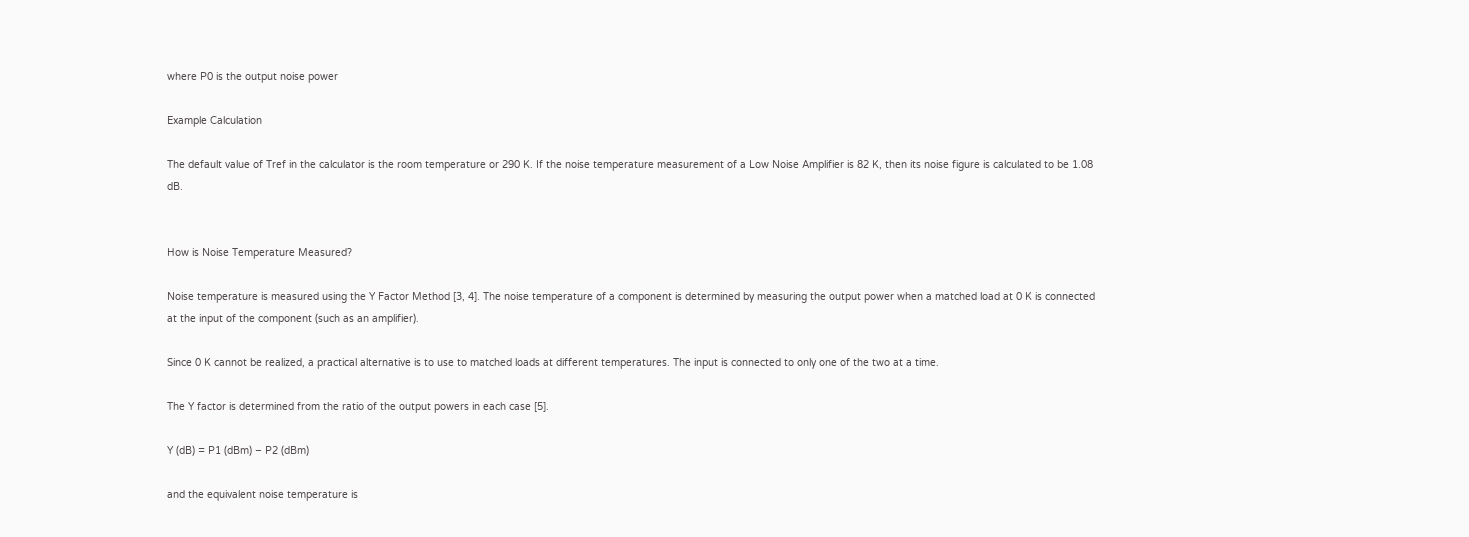where P0 is the output noise power

Example Calculation

The default value of Tref in the calculator is the room temperature or 290 K. If the noise temperature measurement of a Low Noise Amplifier is 82 K, then its noise figure is calculated to be 1.08 dB.


How is Noise Temperature Measured?

Noise temperature is measured using the Y Factor Method [3, 4]. The noise temperature of a component is determined by measuring the output power when a matched load at 0 K is connected at the input of the component (such as an amplifier).

Since 0 K cannot be realized, a practical alternative is to use to matched loads at different temperatures. The input is connected to only one of the two at a time.

The Y factor is determined from the ratio of the output powers in each case [5].

Y (dB) = P1 (dBm) – P2 (dBm)

and the equivalent noise temperature is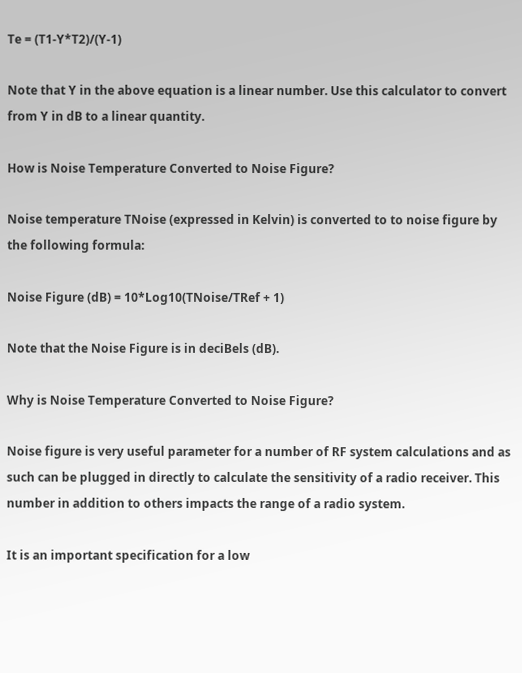Te = (T1-Y*T2)/(Y-1)

Note that Y in the above equation is a linear number. Use this calculator to convert from Y in dB to a linear quantity.

How is Noise Temperature Converted to Noise Figure?

Noise temperature TNoise (expressed in Kelvin) is converted to to noise figure by the following formula:

Noise Figure (dB) = 10*Log10(TNoise/TRef + 1)

Note that the Noise Figure is in deciBels (dB).

Why is Noise Temperature Converted to Noise Figure?

Noise figure is very useful parameter for a number of RF system calculations and as such can be plugged in directly to calculate the sensitivity of a radio receiver. This number in addition to others impacts the range of a radio system.

It is an important specification for a low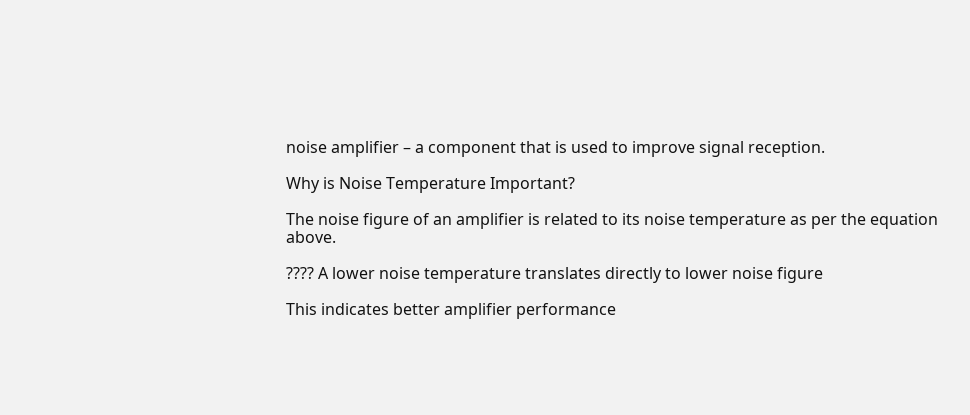noise amplifier – a component that is used to improve signal reception.

Why is Noise Temperature Important?

The noise figure of an amplifier is related to its noise temperature as per the equation above.

???? A lower noise temperature translates directly to lower noise figure

This indicates better amplifier performance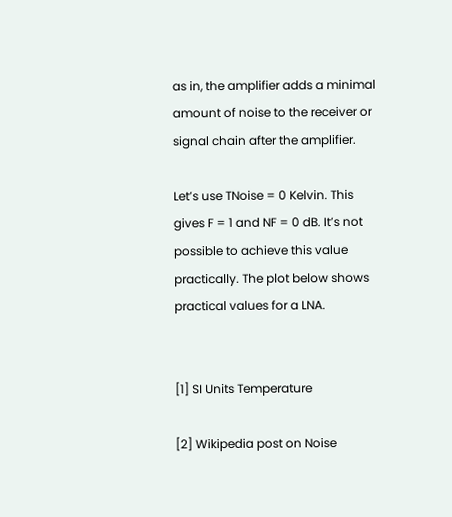as in, the amplifier adds a minimal amount of noise to the receiver or signal chain after the amplifier.

Let’s use TNoise = 0 Kelvin. This gives F = 1 and NF = 0 dB. It’s not possible to achieve this value practically. The plot below shows practical values for a LNA.


[1] SI Units Temperature

[2] Wikipedia post on Noise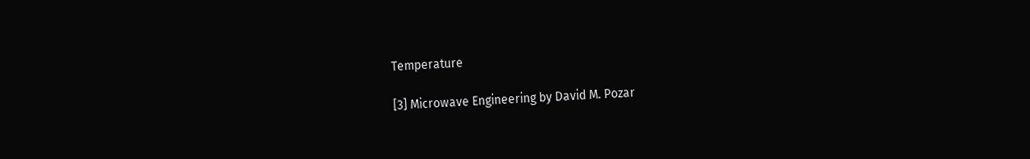Temperature

[3] Microwave Engineering by David M. Pozar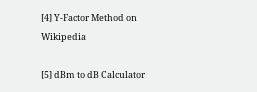[4] Y-Factor Method on Wikipedia

[5] dBm to dB Calculator